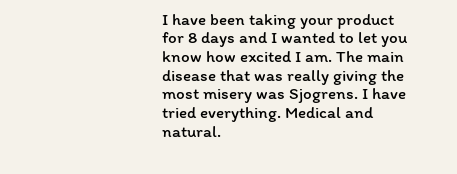I have been taking your product for 8 days and I wanted to let you know how excited I am. The main disease that was really giving the most misery was Sjogrens. I have tried everything. Medical and natural.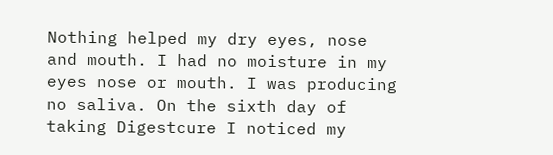Nothing helped my dry eyes, nose and mouth. I had no moisture in my eyes nose or mouth. I was producing no saliva. On the sixth day of taking Digestcure I noticed my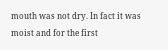mouth was not dry. In fact it was moist and for the first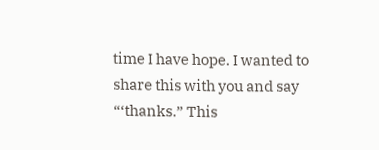time I have hope. I wanted to share this with you and say “‘thanks.” This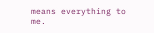means everything to me.